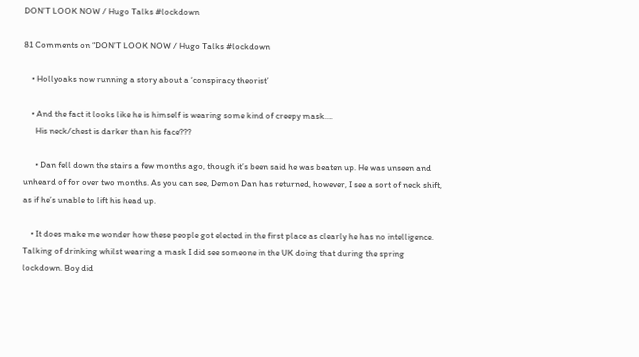DON’T LOOK NOW / Hugo Talks #lockdown

81 Comments on “DON’T LOOK NOW / Hugo Talks #lockdown

    • Hollyoaks now running a story about a ‘conspiracy theorist’

    • And the fact it looks like he is himself is wearing some kind of creepy mask….
      His neck/chest is darker than his face???

      • Dan fell down the stairs a few months ago, though it’s been said he was beaten up. He was unseen and unheard of for over two months. As you can see, Demon Dan has returned, however, I see a sort of neck shift, as if he’s unable to lift his head up.

    • It does make me wonder how these people got elected in the first place as clearly he has no intelligence. Talking of drinking whilst wearing a mask I did see someone in the UK doing that during the spring lockdown. Boy did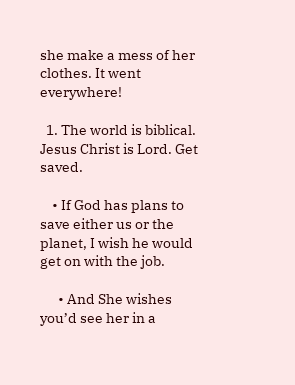she make a mess of her clothes. It went everywhere!

  1. The world is biblical. Jesus Christ is Lord. Get saved.

    • If God has plans to save either us or the planet, I wish he would get on with the job.

      • And She wishes you’d see her in a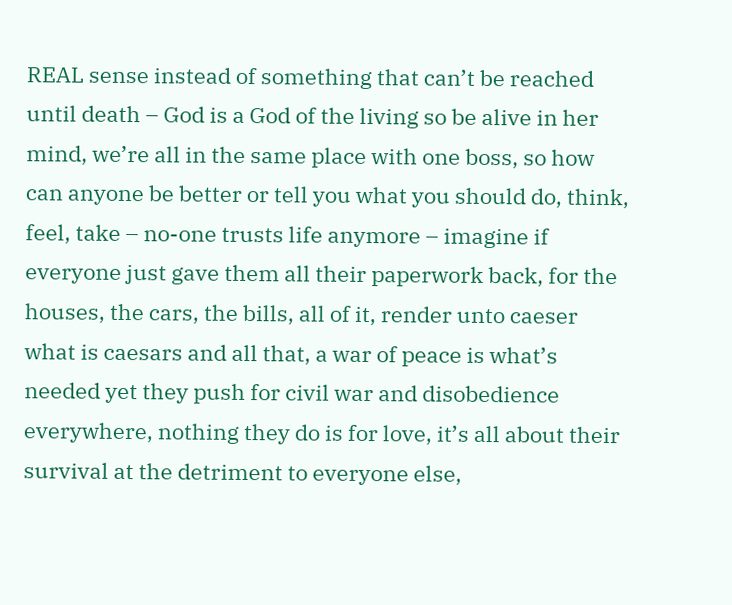REAL sense instead of something that can’t be reached until death – God is a God of the living so be alive in her mind, we’re all in the same place with one boss, so how can anyone be better or tell you what you should do, think, feel, take – no-one trusts life anymore – imagine if everyone just gave them all their paperwork back, for the houses, the cars, the bills, all of it, render unto caeser what is caesars and all that, a war of peace is what’s needed yet they push for civil war and disobedience everywhere, nothing they do is for love, it’s all about their survival at the detriment to everyone else,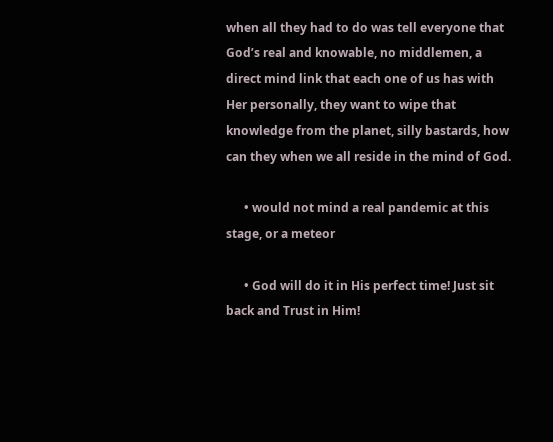when all they had to do was tell everyone that God’s real and knowable, no middlemen, a direct mind link that each one of us has with Her personally, they want to wipe that knowledge from the planet, silly bastards, how can they when we all reside in the mind of God.

      • would not mind a real pandemic at this stage, or a meteor

      • God will do it in His perfect time! Just sit back and Trust in Him!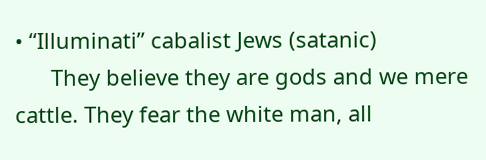• “Illuminati” cabalist Jews (satanic)
      They believe they are gods and we mere cattle. They fear the white man, all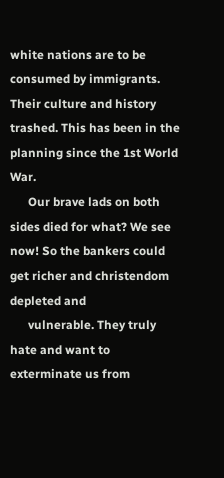white nations are to be consumed by immigrants. Their culture and history trashed. This has been in the planning since the 1st World War.
      Our brave lads on both sides died for what? We see now! So the bankers could get richer and christendom depleted and
      vulnerable. They truly hate and want to exterminate us from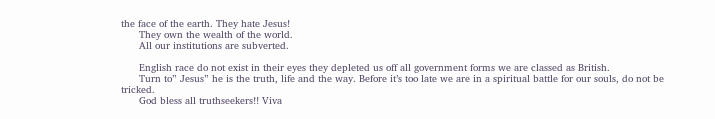the face of the earth. They hate Jesus!
      They own the wealth of the world.
      All our institutions are subverted.

      English race do not exist in their eyes they depleted us off all government forms we are classed as British.
      Turn to” Jesus” he is the truth, life and the way. Before it’s too late we are in a spiritual battle for our souls, do not be tricked.
      God bless all truthseekers!! Viva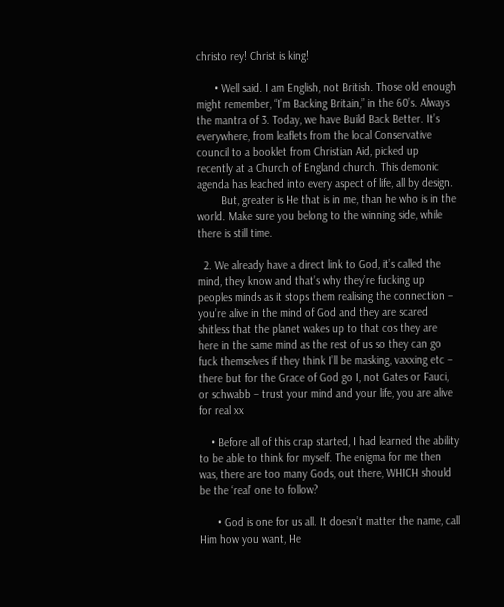christo rey! Christ is king!

      • Well said. I am English, not British. Those old enough might remember, “I’m Backing Britain,” in the 60’s. Always the mantra of 3. Today, we have Build Back Better. It’s everywhere, from leaflets from the local Conservative council to a booklet from Christian Aid, picked up recently at a Church of England church. This demonic agenda has leached into every aspect of life, all by design.
        But, greater is He that is in me, than he who is in the world. Make sure you belong to the winning side, while there is still time.

  2. We already have a direct link to God, it’s called the mind, they know and that’s why they’re fucking up peoples minds as it stops them realising the connection – you’re alive in the mind of God and they are scared shitless that the planet wakes up to that cos they are here in the same mind as the rest of us so they can go fuck themselves if they think I’ll be masking, vaxxing etc – there but for the Grace of God go I, not Gates or Fauci, or schwabb – trust your mind and your life, you are alive for real xx

    • Before all of this crap started, I had learned the ability to be able to think for myself. The enigma for me then was, there are too many Gods, out there, WHICH should be the ‘real’ one to follow?

      • God is one for us all. It doesn’t matter the name, call Him how you want, He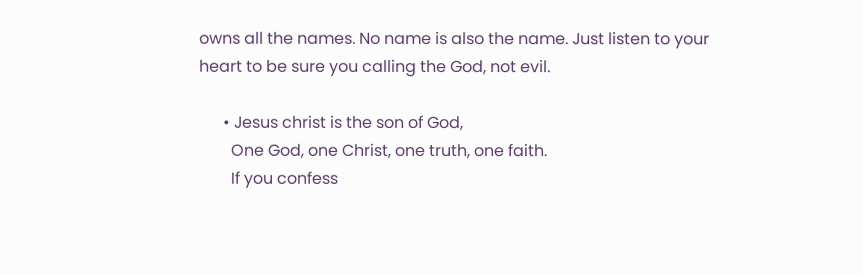owns all the names. No name is also the name. Just listen to your heart to be sure you calling the God, not evil.

      • Jesus christ is the son of God,
        One God, one Christ, one truth, one faith.
        If you confess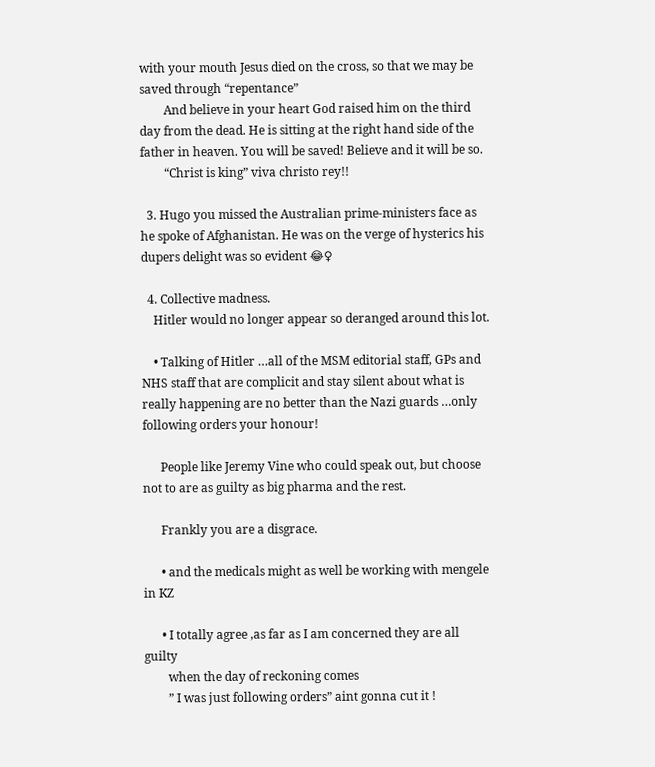with your mouth Jesus died on the cross, so that we may be saved through “repentance”
        And believe in your heart God raised him on the third day from the dead. He is sitting at the right hand side of the father in heaven. You will be saved! Believe and it will be so.
        “Christ is king” viva christo rey!!

  3. Hugo you missed the Australian prime-ministers face as he spoke of Afghanistan. He was on the verge of hysterics his dupers delight was so evident 😂♀

  4. Collective madness.
    Hitler would no longer appear so deranged around this lot.

    • Talking of Hitler …all of the MSM editorial staff, GPs and NHS staff that are complicit and stay silent about what is really happening are no better than the Nazi guards …only following orders your honour!

      People like Jeremy Vine who could speak out, but choose not to are as guilty as big pharma and the rest.

      Frankly you are a disgrace.

      • and the medicals might as well be working with mengele in KZ

      • I totally agree ,as far as I am concerned they are all guilty
        when the day of reckoning comes
        ” I was just following orders” aint gonna cut it !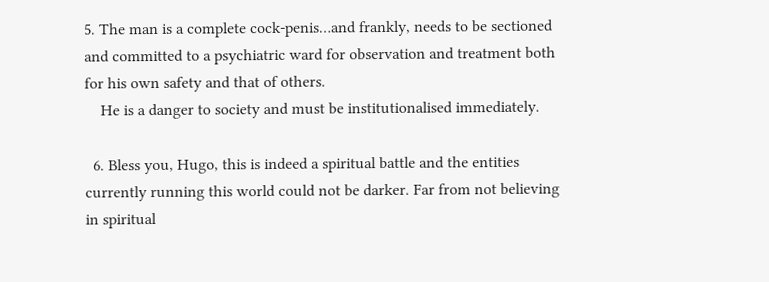5. The man is a complete cock-penis…and frankly, needs to be sectioned and committed to a psychiatric ward for observation and treatment both for his own safety and that of others.
    He is a danger to society and must be institutionalised immediately.

  6. Bless you, Hugo, this is indeed a spiritual battle and the entities currently running this world could not be darker. Far from not believing in spiritual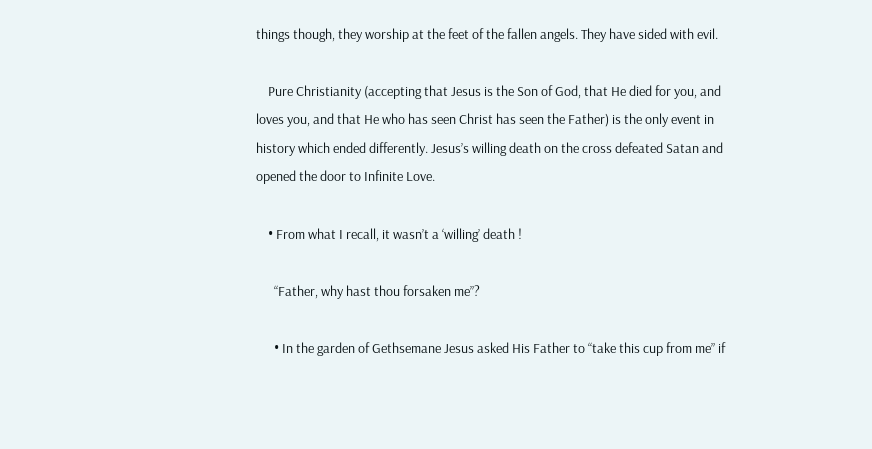things though, they worship at the feet of the fallen angels. They have sided with evil.

    Pure Christianity (accepting that Jesus is the Son of God, that He died for you, and loves you, and that He who has seen Christ has seen the Father) is the only event in history which ended differently. Jesus’s willing death on the cross defeated Satan and opened the door to Infinite Love.

    • From what I recall, it wasn’t a ‘willing’ death !

      “Father, why hast thou forsaken me”?

      • In the garden of Gethsemane Jesus asked His Father to “take this cup from me” if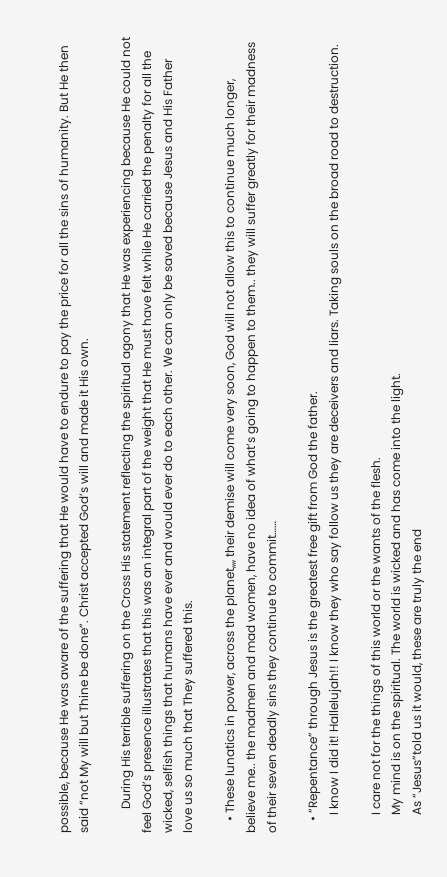possible, because He was aware of the suffering that He would have to endure to pay the price for all the sins of humanity. But He then said “not My will but Thine be done”. Christ accepted God’s will and made it His own.

        During His terrible suffering on the Cross His statement reflecting the spiritual agony that He was experiencing because He could not feel God’s presence illustrates that this was an integral part of the weight that He must have felt while He carried the penalty for all the wicked, selfish things that humans have ever and would ever do to each other. We can only be saved because Jesus and His Father love us so much that They suffered this.

    • These lunatics in power, across the planet,,,, their demise will come very soon, God will not allow this to continue much longer, believe me.. the madmen and mad women, have no idea of what’s going to happen to them.. they will suffer greatly for their madness of their seven deadly sins they continue to commit……

    • “Repentance” through Jesus is the greatest free gift from God the father.
      I know I did it! Hallelujah!! I know they who say follow us they are deceivers and liars. Taking souls on the broad road to destruction.

      I care not for the things of this world or the wants of the flesh.
      My mind is on the spiritual. The world is wicked and has come into the light.
      As “Jesus”told us it would, these are truly the end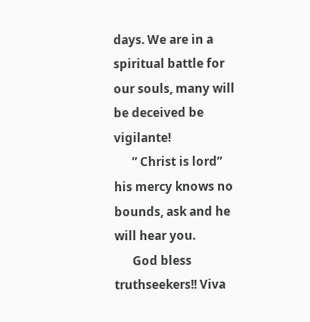days. We are in a spiritual battle for our souls, many will be deceived be vigilante!
      ” Christ is lord” his mercy knows no bounds, ask and he will hear you.
      God bless truthseekers!! Viva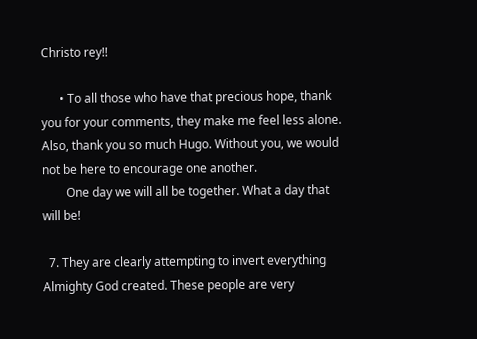Christo rey!!

      • To all those who have that precious hope, thank you for your comments, they make me feel less alone. Also, thank you so much Hugo. Without you, we would not be here to encourage one another.
        One day we will all be together. What a day that will be!

  7. They are clearly attempting to invert everything Almighty God created. These people are very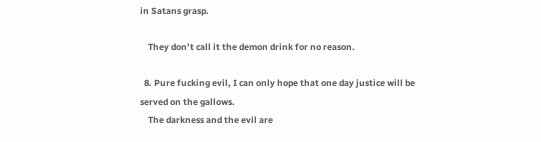in Satans grasp.

    They don’t call it the demon drink for no reason.

  8. Pure fucking evil, I can only hope that one day justice will be served on the gallows.
    The darkness and the evil are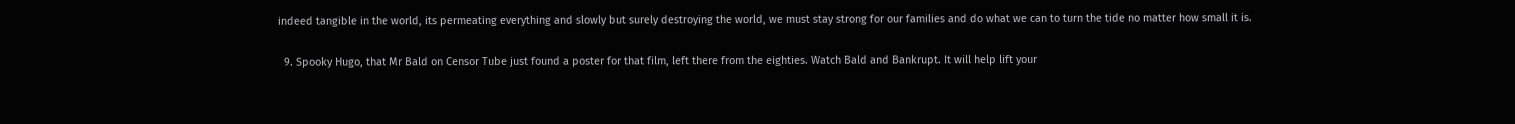indeed tangible in the world, its permeating everything and slowly but surely destroying the world, we must stay strong for our families and do what we can to turn the tide no matter how small it is.

  9. Spooky Hugo, that Mr Bald on Censor Tube just found a poster for that film, left there from the eighties. Watch Bald and Bankrupt. It will help lift your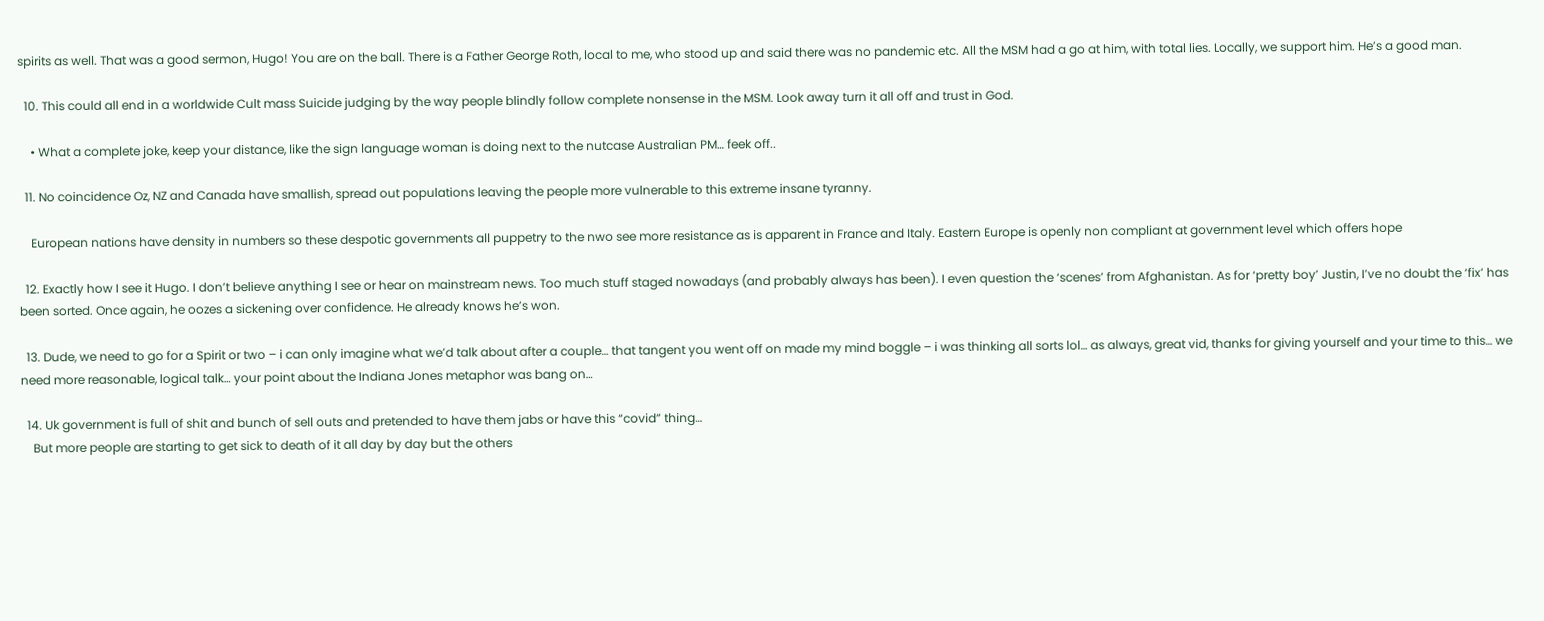spirits as well. That was a good sermon, Hugo! You are on the ball. There is a Father George Roth, local to me, who stood up and said there was no pandemic etc. All the MSM had a go at him, with total lies. Locally, we support him. He’s a good man.

  10. This could all end in a worldwide Cult mass Suicide judging by the way people blindly follow complete nonsense in the MSM. Look away turn it all off and trust in God.

    • What a complete joke, keep your distance, like the sign language woman is doing next to the nutcase Australian PM… feek off..

  11. No coincidence Oz, NZ and Canada have smallish, spread out populations leaving the people more vulnerable to this extreme insane tyranny.

    European nations have density in numbers so these despotic governments all puppetry to the nwo see more resistance as is apparent in France and Italy. Eastern Europe is openly non compliant at government level which offers hope

  12. Exactly how I see it Hugo. I don’t believe anything I see or hear on mainstream news. Too much stuff staged nowadays (and probably always has been). I even question the ‘scenes’ from Afghanistan. As for ‘pretty boy’ Justin, I’ve no doubt the ‘fix’ has been sorted. Once again, he oozes a sickening over confidence. He already knows he’s won.

  13. Dude, we need to go for a Spirit or two – i can only imagine what we’d talk about after a couple… that tangent you went off on made my mind boggle – i was thinking all sorts lol… as always, great vid, thanks for giving yourself and your time to this… we need more reasonable, logical talk… your point about the Indiana Jones metaphor was bang on…

  14. Uk government is full of shit and bunch of sell outs and pretended to have them jabs or have this “covid” thing…
    But more people are starting to get sick to death of it all day by day but the others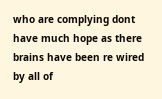who are complying dont have much hope as there brains have been re wired by all of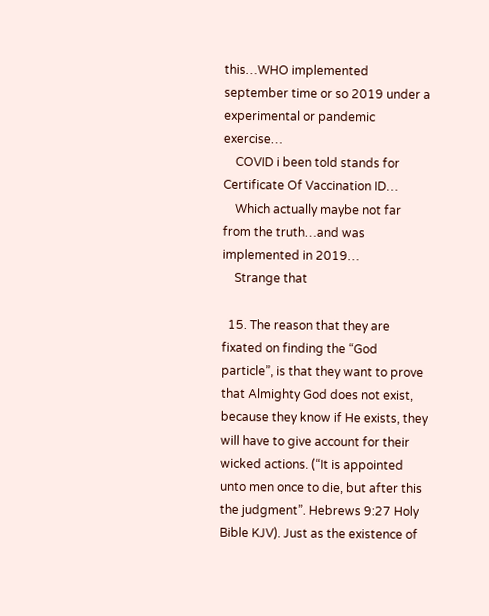this…WHO implemented september time or so 2019 under a experimental or pandemic exercise…
    COVID i been told stands for Certificate Of Vaccination ID…
    Which actually maybe not far from the truth…and was implemented in 2019…
    Strange that

  15. The reason that they are fixated on finding the “God particle”, is that they want to prove that Almighty God does not exist, because they know if He exists, they will have to give account for their wicked actions. (“It is appointed unto men once to die, but after this the judgment”. Hebrews 9:27 Holy Bible KJV). Just as the existence of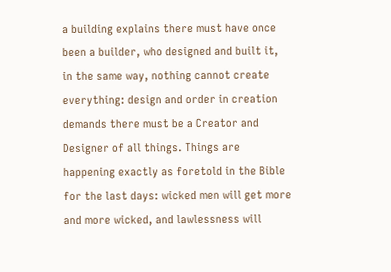a building explains there must have once been a builder, who designed and built it, in the same way, nothing cannot create everything: design and order in creation demands there must be a Creator and Designer of all things. Things are happening exactly as foretold in the Bible for the last days: wicked men will get more and more wicked, and lawlessness will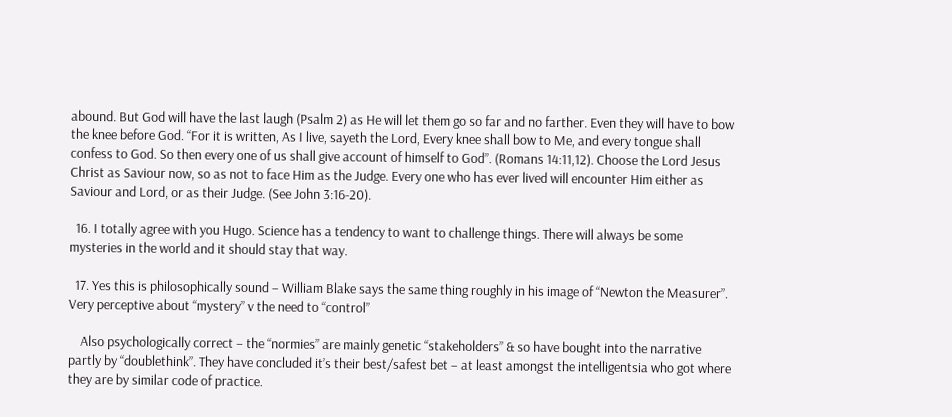abound. But God will have the last laugh (Psalm 2) as He will let them go so far and no farther. Even they will have to bow the knee before God. “For it is written, As I live, sayeth the Lord, Every knee shall bow to Me, and every tongue shall confess to God. So then every one of us shall give account of himself to God”. (Romans 14:11,12). Choose the Lord Jesus Christ as Saviour now, so as not to face Him as the Judge. Every one who has ever lived will encounter Him either as Saviour and Lord, or as their Judge. (See John 3:16-20).

  16. I totally agree with you Hugo. Science has a tendency to want to challenge things. There will always be some mysteries in the world and it should stay that way.

  17. Yes this is philosophically sound – William Blake says the same thing roughly in his image of “Newton the Measurer”. Very perceptive about “mystery” v the need to “control”

    Also psychologically correct – the “normies” are mainly genetic “stakeholders” & so have bought into the narrative partly by “doublethink”. They have concluded it’s their best/safest bet – at least amongst the intelligentsia who got where they are by similar code of practice.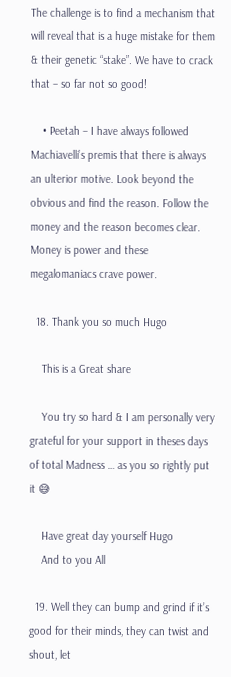The challenge is to find a mechanism that will reveal that is a huge mistake for them & their genetic “stake”. We have to crack that – so far not so good!

    • Peetah – I have always followed Machiavelli’s premis that there is always an ulterior motive. Look beyond the obvious and find the reason. Follow the money and the reason becomes clear. Money is power and these megalomaniacs crave power.

  18. Thank you so much Hugo

    This is a Great share

    You try so hard & I am personally very grateful for your support in theses days of total Madness … as you so rightly put it 😅

    Have great day yourself Hugo
    And to you All

  19. Well they can bump and grind if it’s good for their minds, they can twist and shout, let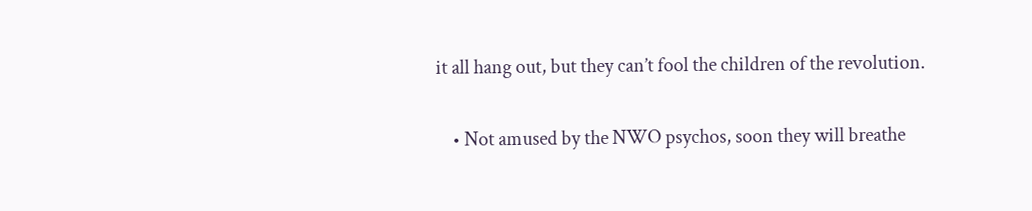it all hang out, but they can’t fool the children of the revolution.

    • Not amused by the NWO psychos, soon they will breathe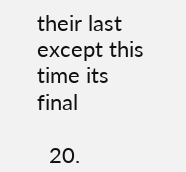their last except this time its final

  20.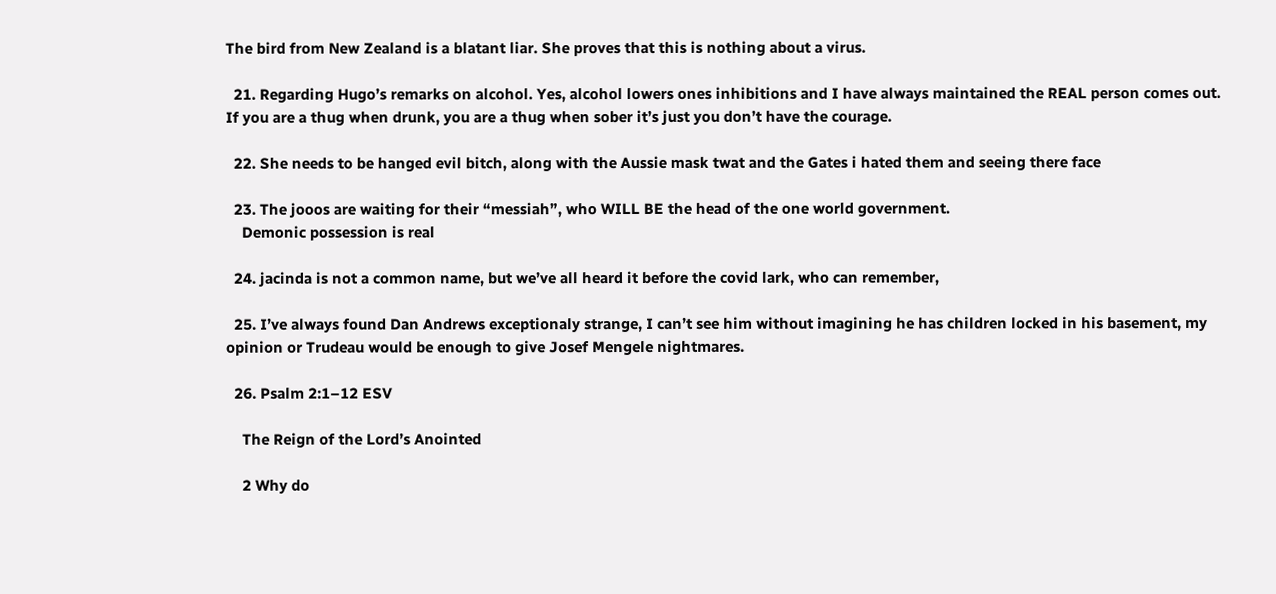The bird from New Zealand is a blatant liar. She proves that this is nothing about a virus.

  21. Regarding Hugo’s remarks on alcohol. Yes, alcohol lowers ones inhibitions and I have always maintained the REAL person comes out. If you are a thug when drunk, you are a thug when sober it’s just you don’t have the courage.

  22. She needs to be hanged evil bitch, along with the Aussie mask twat and the Gates i hated them and seeing there face

  23. The jooos are waiting for their “messiah”, who WILL BE the head of the one world government.
    Demonic possession is real

  24. jacinda is not a common name, but we’ve all heard it before the covid lark, who can remember,

  25. I’ve always found Dan Andrews exceptionaly strange, I can’t see him without imagining he has children locked in his basement, my opinion or Trudeau would be enough to give Josef Mengele nightmares.

  26. Psalm 2:1–12 ESV

    The Reign of the Lord’s Anointed

    2 Why do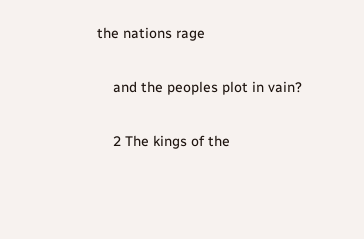the nations rage

    and the peoples plot in vain?

    2 The kings of the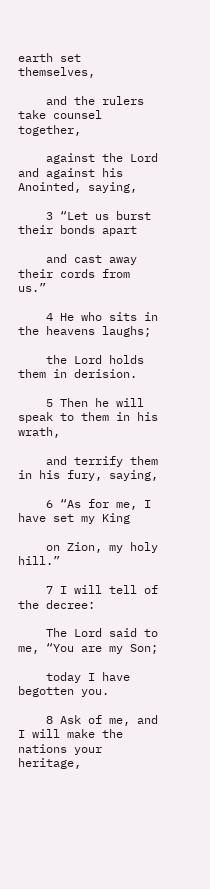earth set themselves,

    and the rulers take counsel together,

    against the Lord and against his Anointed, saying,

    3 “Let us burst their bonds apart

    and cast away their cords from us.”

    4 He who sits in the heavens laughs;

    the Lord holds them in derision.

    5 Then he will speak to them in his wrath,

    and terrify them in his fury, saying,

    6 “As for me, I have set my King

    on Zion, my holy hill.”

    7 I will tell of the decree:

    The Lord said to me, “You are my Son;

    today I have begotten you.

    8 Ask of me, and I will make the nations your heritage,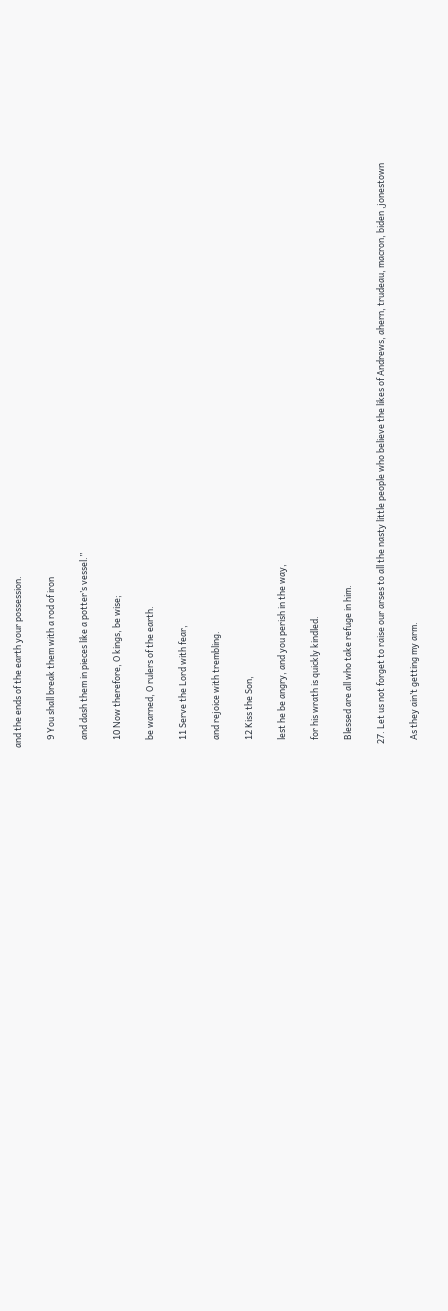and the ends of the earth your possession.

    9 You shall break them with a rod of iron

    and dash them in pieces like a potter’s vessel.”

    10 Now therefore, O kings, be wise;

    be warned, O rulers of the earth.

    11 Serve the Lord with fear,

    and rejoice with trembling.

    12 Kiss the Son,

    lest he be angry, and you perish in the way,

    for his wrath is quickly kindled.

    Blessed are all who take refuge in him.

  27. Let us not forget to raise our arses to all the nasty little people who believe the likes of Andrews, ahern, trudeau, macron, biden ,jonestown

    As they ain’t getting my arm.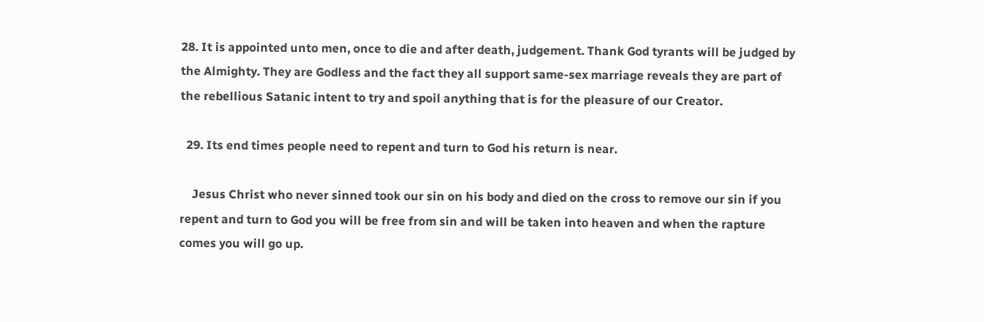28. It is appointed unto men, once to die and after death, judgement. Thank God tyrants will be judged by the Almighty. They are Godless and the fact they all support same-sex marriage reveals they are part of the rebellious Satanic intent to try and spoil anything that is for the pleasure of our Creator.

  29. Its end times people need to repent and turn to God his return is near.

    Jesus Christ who never sinned took our sin on his body and died on the cross to remove our sin if you repent and turn to God you will be free from sin and will be taken into heaven and when the rapture comes you will go up.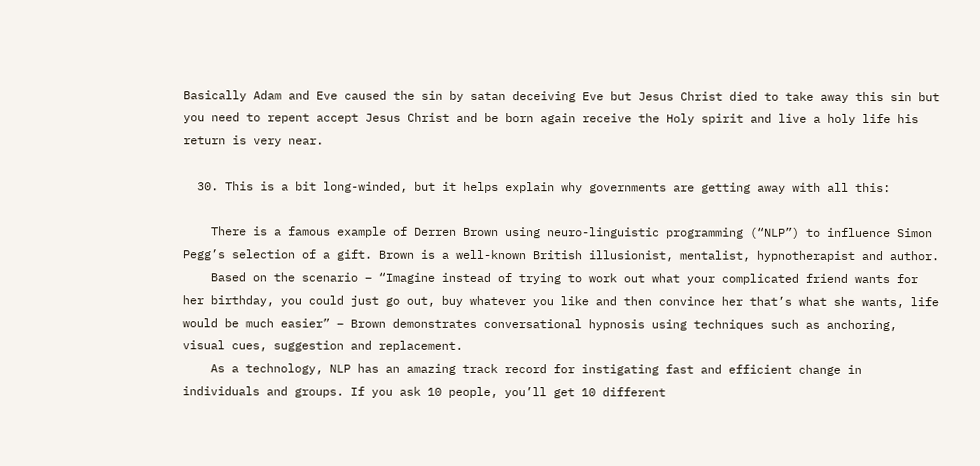Basically Adam and Eve caused the sin by satan deceiving Eve but Jesus Christ died to take away this sin but you need to repent accept Jesus Christ and be born again receive the Holy spirit and live a holy life his return is very near.

  30. This is a bit long-winded, but it helps explain why governments are getting away with all this:

    There is a famous example of Derren Brown using neuro-linguistic programming (“NLP”) to influence Simon Pegg’s selection of a gift. Brown is a well-known British illusionist, mentalist, hypnotherapist and author.
    Based on the scenario – “Imagine instead of trying to work out what your complicated friend wants for her birthday, you could just go out, buy whatever you like and then convince her that’s what she wants, life would be much easier” – Brown demonstrates conversational hypnosis using techniques such as anchoring, visual cues, suggestion and replacement.
    As a technology, NLP has an amazing track record for instigating fast and efficient change in individuals and groups. If you ask 10 people, you’ll get 10 different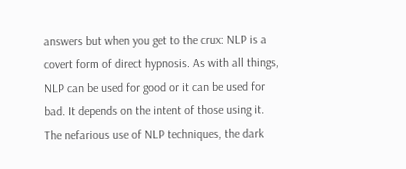answers but when you get to the crux: NLP is a covert form of direct hypnosis. As with all things, NLP can be used for good or it can be used for bad. It depends on the intent of those using it. The nefarious use of NLP techniques, the dark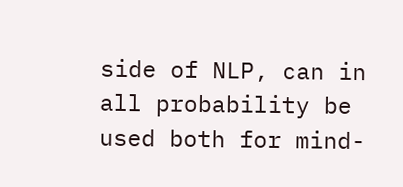side of NLP, can in all probability be used both for mind-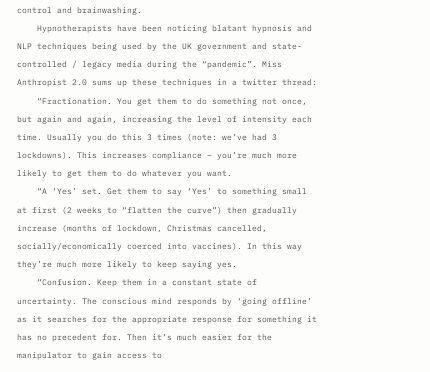control and brainwashing.
    Hypnotherapists have been noticing blatant hypnosis and NLP techniques being used by the UK government and state-controlled / legacy media during the “pandemic”. Miss Anthropist 2.0 sums up these techniques in a twitter thread:
    “Fractionation. You get them to do something not once, but again and again, increasing the level of intensity each time. Usually you do this 3 times (note: we’ve had 3 lockdowns). This increases compliance – you’re much more likely to get them to do whatever you want.
    “A ‘Yes’ set. Get them to say ‘Yes’ to something small at first (2 weeks to “flatten the curve”) then gradually increase (months of lockdown, Christmas cancelled, socially/economically coerced into vaccines). In this way they’re much more likely to keep saying yes.
    “Confusion. Keep them in a constant state of uncertainty. The conscious mind responds by ‘going offline’ as it searches for the appropriate response for something it has no precedent for. Then it’s much easier for the manipulator to gain access to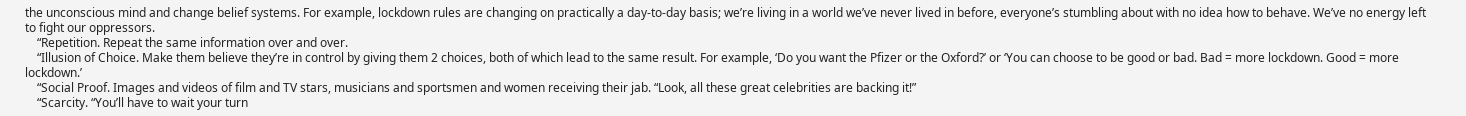the unconscious mind and change belief systems. For example, lockdown rules are changing on practically a day-to-day basis; we’re living in a world we’ve never lived in before, everyone’s stumbling about with no idea how to behave. We’ve no energy left to fight our oppressors.
    “Repetition. Repeat the same information over and over.
    “Illusion of Choice. Make them believe they’re in control by giving them 2 choices, both of which lead to the same result. For example, ‘Do you want the Pfizer or the Oxford?’ or ‘You can choose to be good or bad. Bad = more lockdown. Good = more lockdown.’
    “Social Proof. Images and videos of film and TV stars, musicians and sportsmen and women receiving their jab. “Look, all these great celebrities are backing it!”
    “Scarcity. “You’ll have to wait your turn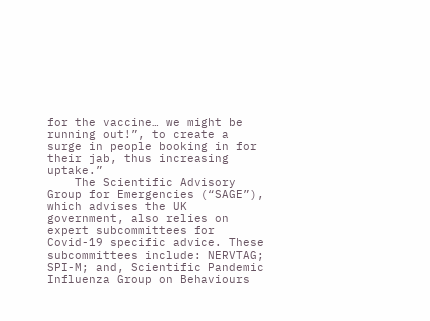for the vaccine… we might be running out!”, to create a surge in people booking in for their jab, thus increasing uptake.”
    The Scientific Advisory Group for Emergencies (“SAGE”), which advises the UK government, also relies on expert subcommittees for Covid-19 specific advice. These subcommittees include: NERVTAG; SPI-M; and, Scientific Pandemic Influenza Group on Behaviours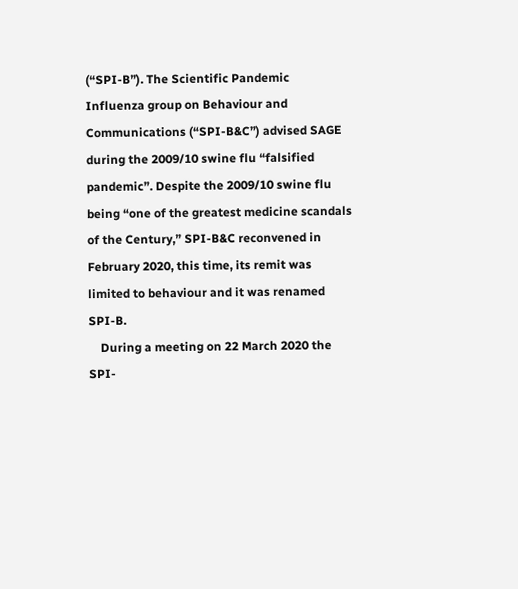(“SPI-B”). The Scientific Pandemic Influenza group on Behaviour and Communications (“SPI-B&C”) advised SAGE during the 2009/10 swine flu “falsified pandemic”. Despite the 2009/10 swine flu being “one of the greatest medicine scandals of the Century,” SPI-B&C reconvened in February 2020, this time, its remit was limited to behaviour and it was renamed SPI-B.
    During a meeting on 22 March 2020 the SPI-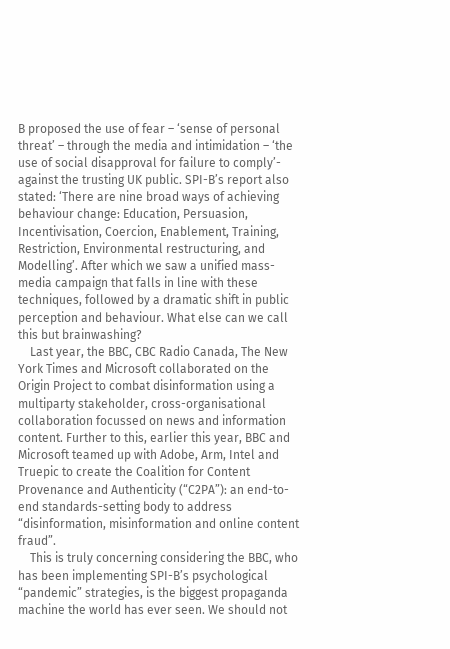B proposed the use of fear – ‘sense of personal threat’ – through the media and intimidation – ‘the use of social disapproval for failure to comply’- against the trusting UK public. SPI-B’s report also stated: ‘There are nine broad ways of achieving behaviour change: Education, Persuasion, Incentivisation, Coercion, Enablement, Training, Restriction, Environmental restructuring, and Modelling’. After which we saw a unified mass-media campaign that falls in line with these techniques, followed by a dramatic shift in public perception and behaviour. What else can we call this but brainwashing?
    Last year, the BBC, CBC Radio Canada, The New York Times and Microsoft collaborated on the Origin Project to combat disinformation using a multiparty stakeholder, cross-organisational collaboration focussed on news and information content. Further to this, earlier this year, BBC and Microsoft teamed up with Adobe, Arm, Intel and Truepic to create the Coalition for Content Provenance and Authenticity (“C2PA”): an end-to-end standards-setting body to address “disinformation, misinformation and online content fraud”.
    This is truly concerning considering the BBC, who has been implementing SPI-B’s psychological “pandemic” strategies, is the biggest propaganda machine the world has ever seen. We should not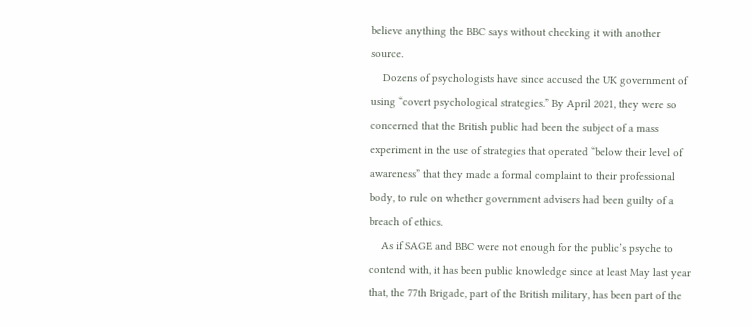believe anything the BBC says without checking it with another source.
    Dozens of psychologists have since accused the UK government of using “covert psychological strategies.” By April 2021, they were so concerned that the British public had been the subject of a mass experiment in the use of strategies that operated “below their level of awareness” that they made a formal complaint to their professional body, to rule on whether government advisers had been guilty of a breach of ethics.
    As if SAGE and BBC were not enough for the public’s psyche to contend with, it has been public knowledge since at least May last year that, the 77th Brigade, part of the British military, has been part of the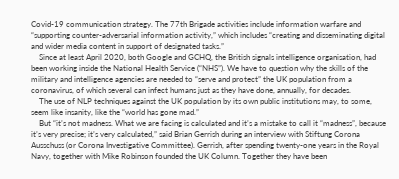Covid-19 communication strategy. The 77th Brigade activities include information warfare and “supporting counter-adversarial information activity,” which includes “creating and disseminating digital and wider media content in support of designated tasks.”
    Since at least April 2020, both Google and GCHQ, the British signals intelligence organisation, had been working inside the National Health Service (“NHS”). We have to question why the skills of the military and intelligence agencies are needed to “serve and protect” the UK population from a coronavirus, of which several can infect humans just as they have done, annually, for decades.
    The use of NLP techniques against the UK population by its own public institutions may, to some, seem like insanity, like the “world has gone mad.”
    But “it’s not madness. What we are facing is calculated and it’s a mistake to call it “madness”, because it’s very precise; it’s very calculated,” said Brian Gerrish during an interview with Stiftung Corona Ausschuss (or Corona Investigative Committee). Gerrish, after spending twenty-one years in the Royal Navy, together with Mike Robinson founded the UK Column. Together they have been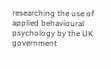researching the use of applied behavioural psychology by the UK government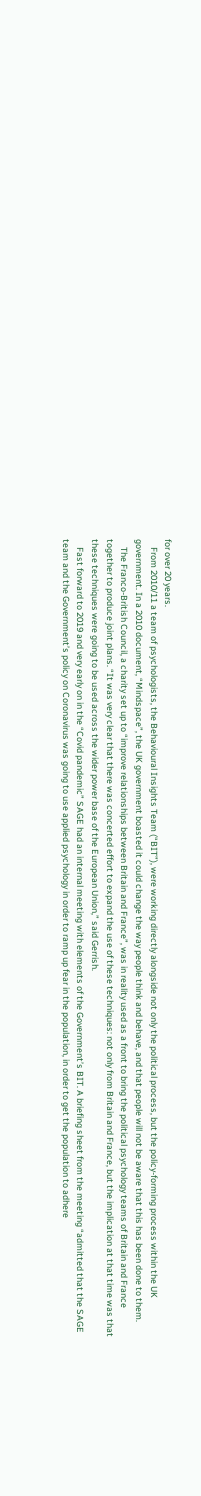for over 20 years.
    From 2010/11 a team of psychologists, the Behavioural Insights Team (“BIT”), were working directly alongside not only the political process, but the policy-forming process within the UK government. In a 2010 document, “Mindspace”, the UK government boasted it could change the way people think and behave, and that people will not be aware that this has been done to them.
    The Franco-British Council, a charity set up to “improve relationships between Britain and France”, was in reality used as a front to bring the political psychology teams of Britain and France together to produce joint plans. “It was very clear that there was concerted effort to expand the use of these techniques: not only from Britain and France, but the implication at that time was that these techniques were going to be used across the wider power base of the European Union,” said Gerrish.
    Fast forward to 2019 and very early on in the “Covid pandemic” SAGE had an internal meeting with elements of the Government’s BIT. A briefing sheet from the meeting “admitted that the SAGE team and the Government’s policy on Coronavirus was going to use applied psychology in order to ramp up fear in the population, in order to get the population to adhere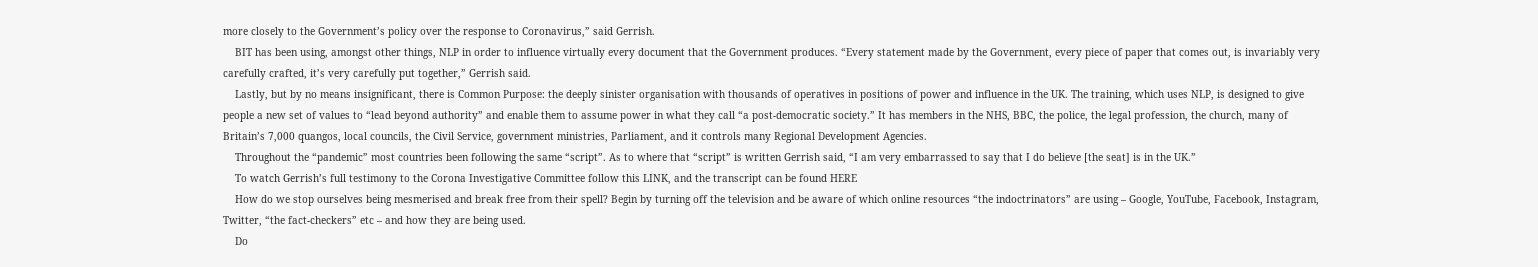more closely to the Government’s policy over the response to Coronavirus,” said Gerrish.
    BIT has been using, amongst other things, NLP in order to influence virtually every document that the Government produces. “Every statement made by the Government, every piece of paper that comes out, is invariably very carefully crafted, it’s very carefully put together,” Gerrish said.
    Lastly, but by no means insignificant, there is Common Purpose: the deeply sinister organisation with thousands of operatives in positions of power and influence in the UK. The training, which uses NLP, is designed to give people a new set of values to “lead beyond authority” and enable them to assume power in what they call “a post-democratic society.” It has members in the NHS, BBC, the police, the legal profession, the church, many of Britain’s 7,000 quangos, local councils, the Civil Service, government ministries, Parliament, and it controls many Regional Development Agencies.
    Throughout the “pandemic” most countries been following the same “script”. As to where that “script” is written Gerrish said, “I am very embarrassed to say that I do believe [the seat] is in the UK.”
    To watch Gerrish’s full testimony to the Corona Investigative Committee follow this LINK, and the transcript can be found HERE
    How do we stop ourselves being mesmerised and break free from their spell? Begin by turning off the television and be aware of which online resources “the indoctrinators” are using – Google, YouTube, Facebook, Instagram, Twitter, “the fact-checkers” etc – and how they are being used.
    Do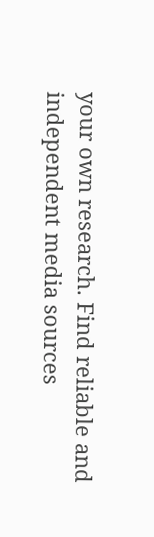your own research. Find reliable and independent media sources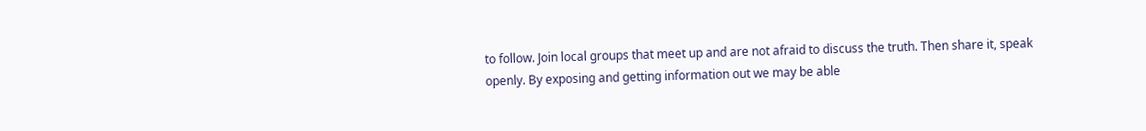to follow. Join local groups that meet up and are not afraid to discuss the truth. Then share it, speak openly. By exposing and getting information out we may be able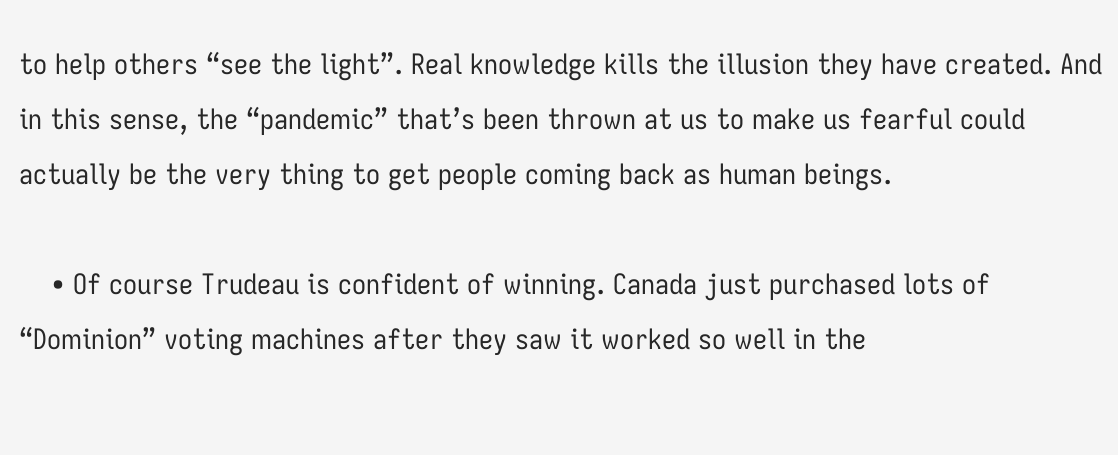to help others “see the light”. Real knowledge kills the illusion they have created. And in this sense, the “pandemic” that’s been thrown at us to make us fearful could actually be the very thing to get people coming back as human beings.

    • Of course Trudeau is confident of winning. Canada just purchased lots of “Dominion” voting machines after they saw it worked so well in the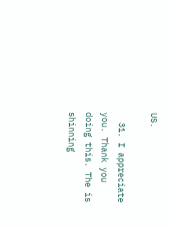US.

  31. I appreciate you. Thank you doing this. The is shinning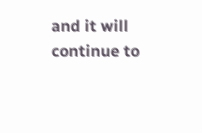and it will continue to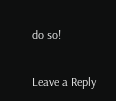do so!

Leave a Reply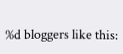%d bloggers like this: